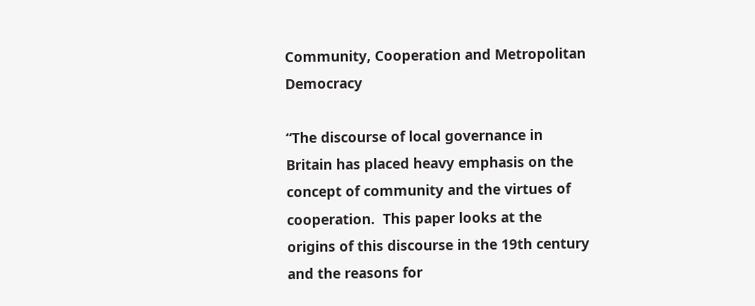Community, Cooperation and Metropolitan Democracy

“The discourse of local governance in Britain has placed heavy emphasis on the concept of community and the virtues of cooperation.  This paper looks at the origins of this discourse in the 19th century and the reasons for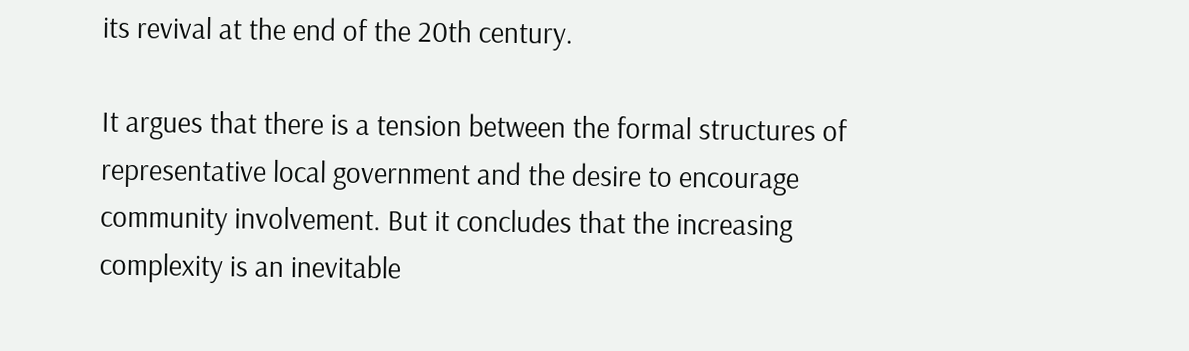its revival at the end of the 20th century.

It argues that there is a tension between the formal structures of representative local government and the desire to encourage community involvement. But it concludes that the increasing complexity is an inevitable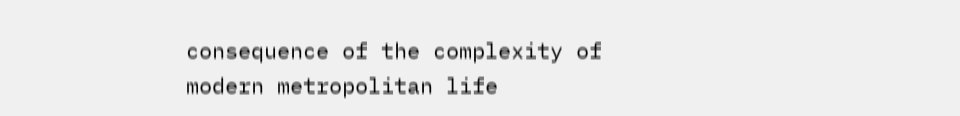consequence of the complexity of modern metropolitan life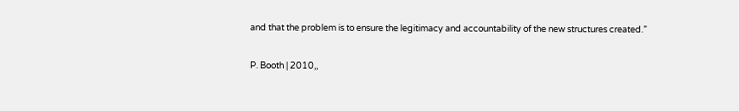and that the problem is to ensure the legitimacy and accountability of the new structures created.”

P. Booth | 2010,,